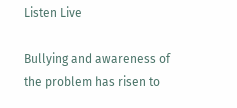Listen Live

Bullying and awareness of the problem has risen to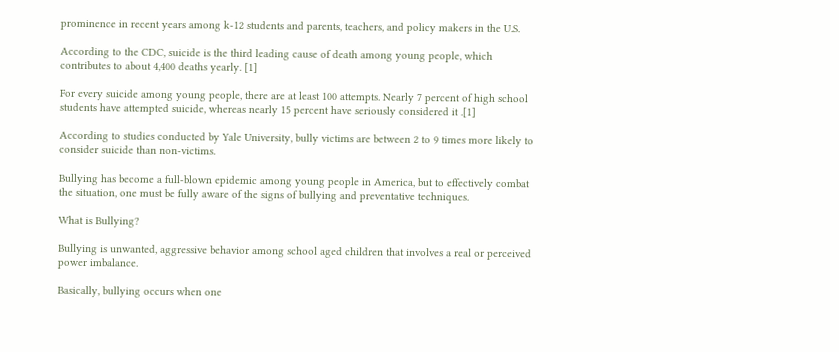prominence in recent years among k-12 students and parents, teachers, and policy makers in the U.S.

According to the CDC, suicide is the third leading cause of death among young people, which contributes to about 4,400 deaths yearly. [1]

For every suicide among young people, there are at least 100 attempts. Nearly 7 percent of high school students have attempted suicide, whereas nearly 15 percent have seriously considered it .[1]

According to studies conducted by Yale University, bully victims are between 2 to 9 times more likely to consider suicide than non-victims.

Bullying has become a full-blown epidemic among young people in America, but to effectively combat the situation, one must be fully aware of the signs of bullying and preventative techniques.

What is Bullying?

Bullying is unwanted, aggressive behavior among school aged children that involves a real or perceived power imbalance.

Basically, bullying occurs when one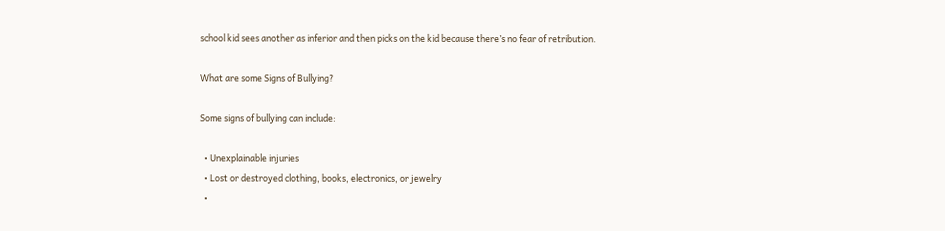school kid sees another as inferior and then picks on the kid because there’s no fear of retribution.

What are some Signs of Bullying?

Some signs of bullying can include:

  • Unexplainable injuries
  • Lost or destroyed clothing, books, electronics, or jewelry
  •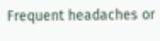Frequent headaches or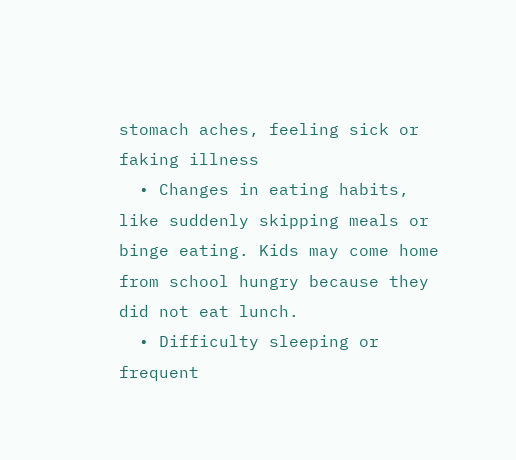stomach aches, feeling sick or faking illness
  • Changes in eating habits, like suddenly skipping meals or binge eating. Kids may come home from school hungry because they did not eat lunch.
  • Difficulty sleeping or frequent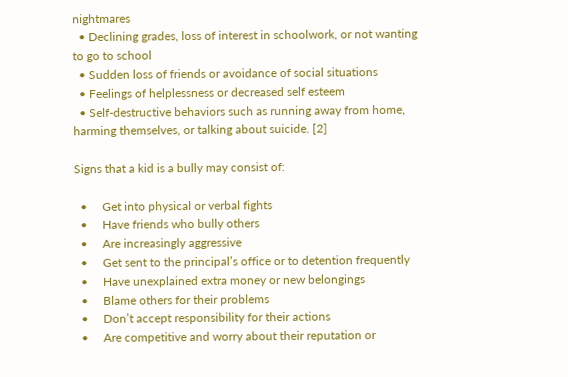nightmares
  • Declining grades, loss of interest in schoolwork, or not wanting to go to school
  • Sudden loss of friends or avoidance of social situations
  • Feelings of helplessness or decreased self esteem
  • Self-destructive behaviors such as running away from home, harming themselves, or talking about suicide. [2]

Signs that a kid is a bully may consist of:

  •     Get into physical or verbal fights
  •     Have friends who bully others
  •     Are increasingly aggressive
  •     Get sent to the principal’s office or to detention frequently
  •     Have unexplained extra money or new belongings
  •     Blame others for their problems
  •     Don’t accept responsibility for their actions
  •     Are competitive and worry about their reputation or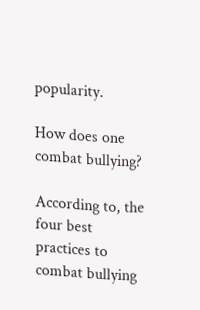popularity.

How does one combat bullying?

According to, the four best practices to combat bullying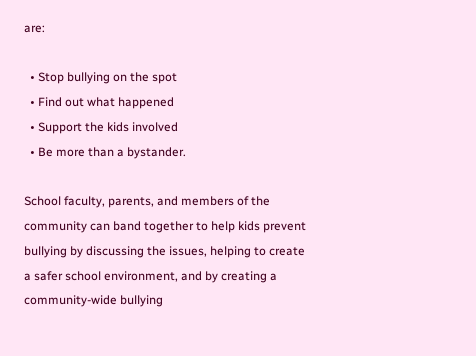are:

  • Stop bullying on the spot
  • Find out what happened
  • Support the kids involved
  • Be more than a bystander.

School faculty, parents, and members of the community can band together to help kids prevent bullying by discussing the issues, helping to create a safer school environment, and by creating a community-wide bullying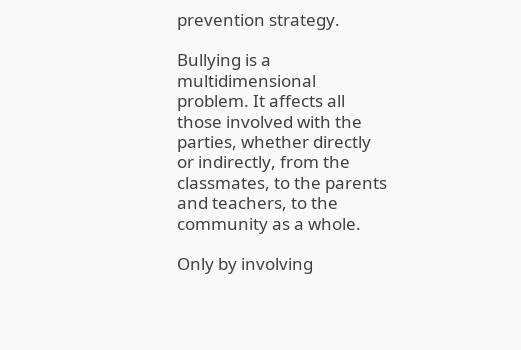prevention strategy.

Bullying is a multidimensional problem. It affects all those involved with the parties, whether directly or indirectly, from the classmates, to the parents and teachers, to the community as a whole.

Only by involving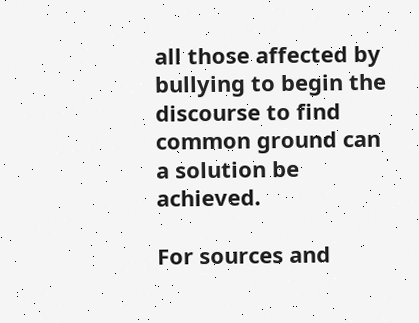all those affected by bullying to begin the discourse to find common ground can a solution be achieved.

For sources and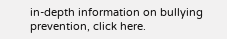in-depth information on bullying prevention, click here.